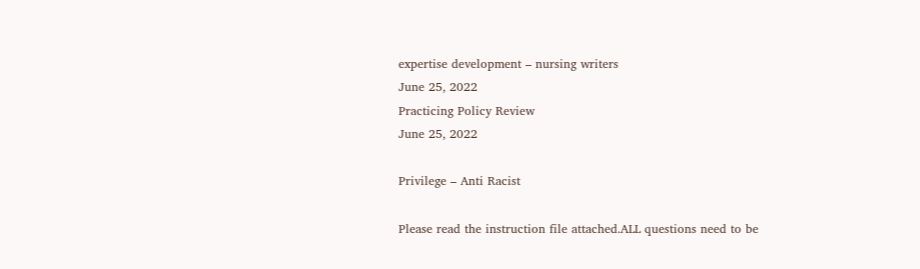expertise development – nursing writers
June 25, 2022
Practicing Policy Review
June 25, 2022

Privilege – Anti Racist

Please read the instruction file attached.ALL questions need to be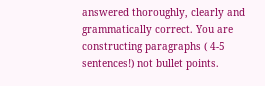answered thoroughly, clearly and grammatically correct. You are constructing paragraphs ( 4-5 sentences!) not bullet points.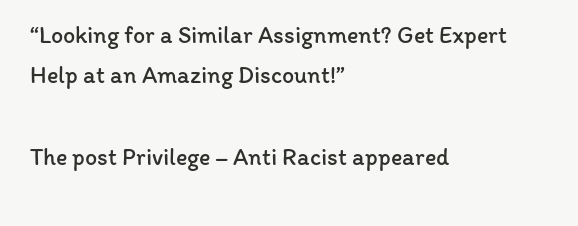“Looking for a Similar Assignment? Get Expert Help at an Amazing Discount!”

The post Privilege – Anti Racist appeared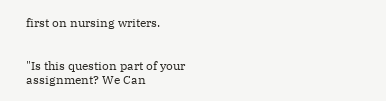first on nursing writers.


"Is this question part of your assignment? We Can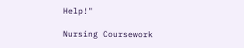Help!"

Nursing Coursework